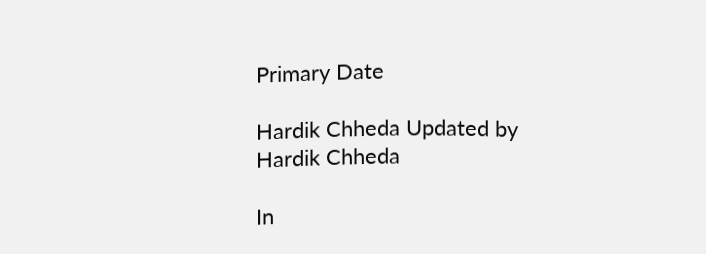Primary Date

Hardik Chheda Updated by Hardik Chheda

In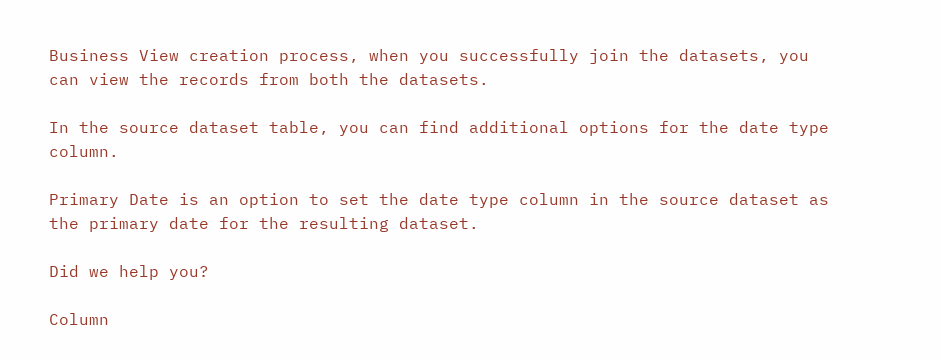Business View creation process, when you successfully join the datasets, you can view the records from both the datasets.

In the source dataset table, you can find additional options for the date type column.

Primary Date is an option to set the date type column in the source dataset as the primary date for the resulting dataset.

Did we help you?

Column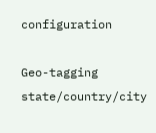configuration

Geo-tagging state/country/city